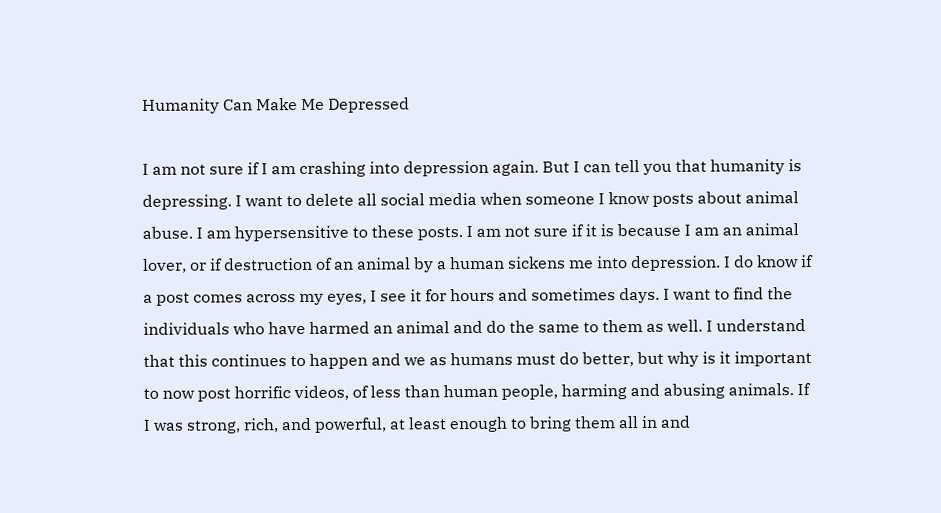Humanity Can Make Me Depressed

I am not sure if I am crashing into depression again. But I can tell you that humanity is depressing. I want to delete all social media when someone I know posts about animal abuse. I am hypersensitive to these posts. I am not sure if it is because I am an animal lover, or if destruction of an animal by a human sickens me into depression. I do know if a post comes across my eyes, I see it for hours and sometimes days. I want to find the individuals who have harmed an animal and do the same to them as well. I understand that this continues to happen and we as humans must do better, but why is it important to now post horrific videos, of less than human people, harming and abusing animals. If I was strong, rich, and powerful, at least enough to bring them all in and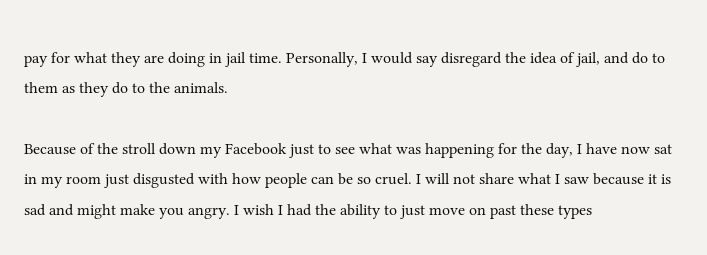pay for what they are doing in jail time. Personally, I would say disregard the idea of jail, and do to them as they do to the animals.

Because of the stroll down my Facebook just to see what was happening for the day, I have now sat in my room just disgusted with how people can be so cruel. I will not share what I saw because it is sad and might make you angry. I wish I had the ability to just move on past these types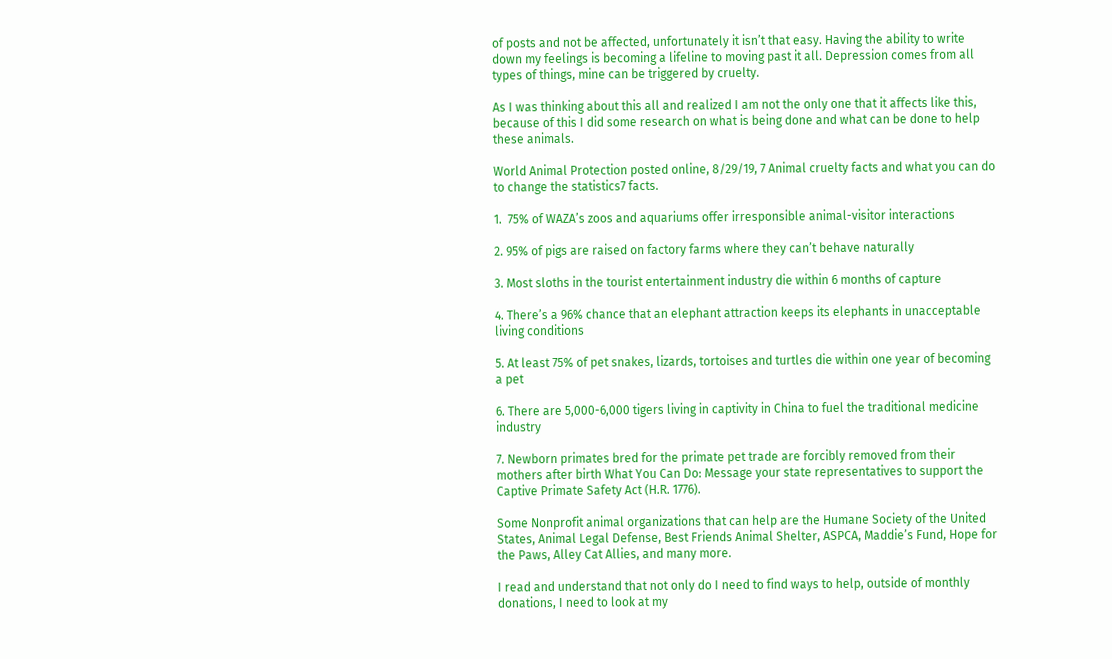of posts and not be affected, unfortunately it isn’t that easy. Having the ability to write down my feelings is becoming a lifeline to moving past it all. Depression comes from all types of things, mine can be triggered by cruelty.

As I was thinking about this all and realized I am not the only one that it affects like this, because of this I did some research on what is being done and what can be done to help these animals.

World Animal Protection posted online, 8/29/19, 7 Animal cruelty facts and what you can do to change the statistics7 facts.

1.  75% of WAZA’s zoos and aquariums offer irresponsible animal-visitor interactions

2. 95% of pigs are raised on factory farms where they can’t behave naturally

3. Most sloths in the tourist entertainment industry die within 6 months of capture

4. There’s a 96% chance that an elephant attraction keeps its elephants in unacceptable living conditions

5. At least 75% of pet snakes, lizards, tortoises and turtles die within one year of becoming a pet

6. There are 5,000-6,000 tigers living in captivity in China to fuel the traditional medicine industry

7. Newborn primates bred for the primate pet trade are forcibly removed from their mothers after birth What You Can Do: Message your state representatives to support the Captive Primate Safety Act (H.R. 1776).

Some Nonprofit animal organizations that can help are the Humane Society of the United States, Animal Legal Defense, Best Friends Animal Shelter, ASPCA, Maddie’s Fund, Hope for the Paws, Alley Cat Allies, and many more.

I read and understand that not only do I need to find ways to help, outside of monthly donations, I need to look at my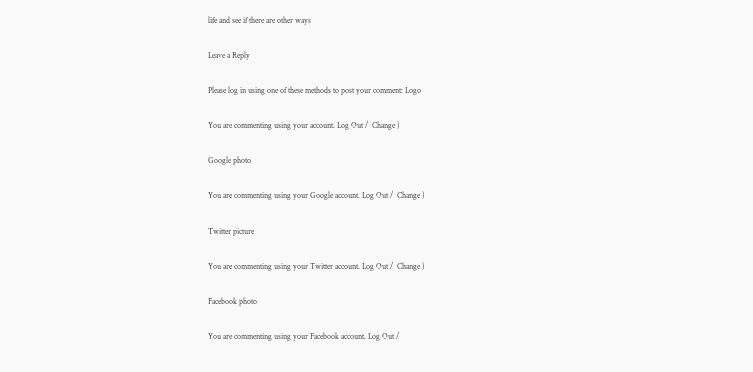life and see if there are other ways

Leave a Reply

Please log in using one of these methods to post your comment: Logo

You are commenting using your account. Log Out /  Change )

Google photo

You are commenting using your Google account. Log Out /  Change )

Twitter picture

You are commenting using your Twitter account. Log Out /  Change )

Facebook photo

You are commenting using your Facebook account. Log Out /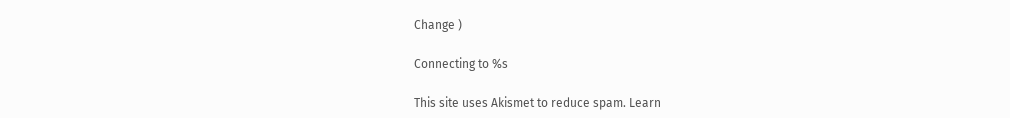Change )

Connecting to %s

This site uses Akismet to reduce spam. Learn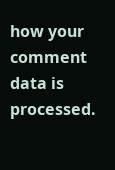how your comment data is processed.